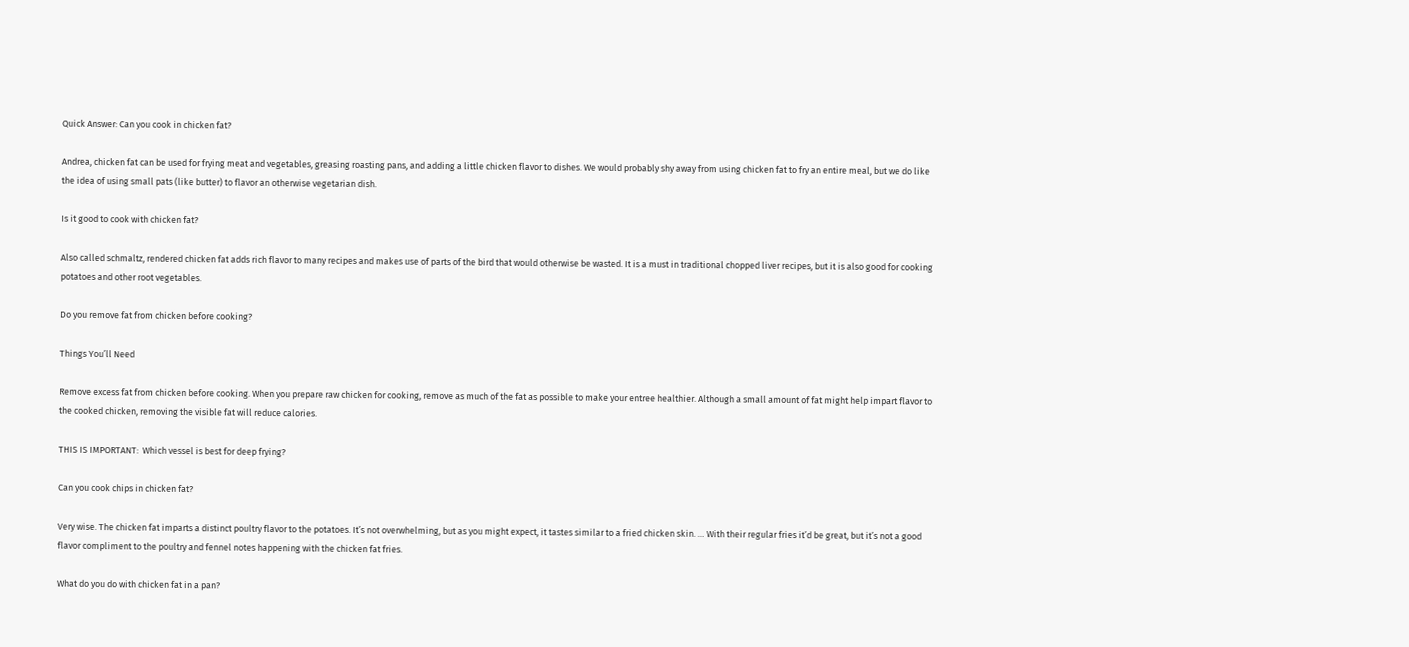Quick Answer: Can you cook in chicken fat?

Andrea, chicken fat can be used for frying meat and vegetables, greasing roasting pans, and adding a little chicken flavor to dishes. We would probably shy away from using chicken fat to fry an entire meal, but we do like the idea of using small pats (like butter) to flavor an otherwise vegetarian dish.

Is it good to cook with chicken fat?

Also called schmaltz, rendered chicken fat adds rich flavor to many recipes and makes use of parts of the bird that would otherwise be wasted. It is a must in traditional chopped liver recipes, but it is also good for cooking potatoes and other root vegetables.

Do you remove fat from chicken before cooking?

Things You’ll Need

Remove excess fat from chicken before cooking. When you prepare raw chicken for cooking, remove as much of the fat as possible to make your entree healthier. Although a small amount of fat might help impart flavor to the cooked chicken, removing the visible fat will reduce calories.

THIS IS IMPORTANT:  Which vessel is best for deep frying?

Can you cook chips in chicken fat?

Very wise. The chicken fat imparts a distinct poultry flavor to the potatoes. It’s not overwhelming, but as you might expect, it tastes similar to a fried chicken skin. … With their regular fries it’d be great, but it’s not a good flavor compliment to the poultry and fennel notes happening with the chicken fat fries.

What do you do with chicken fat in a pan?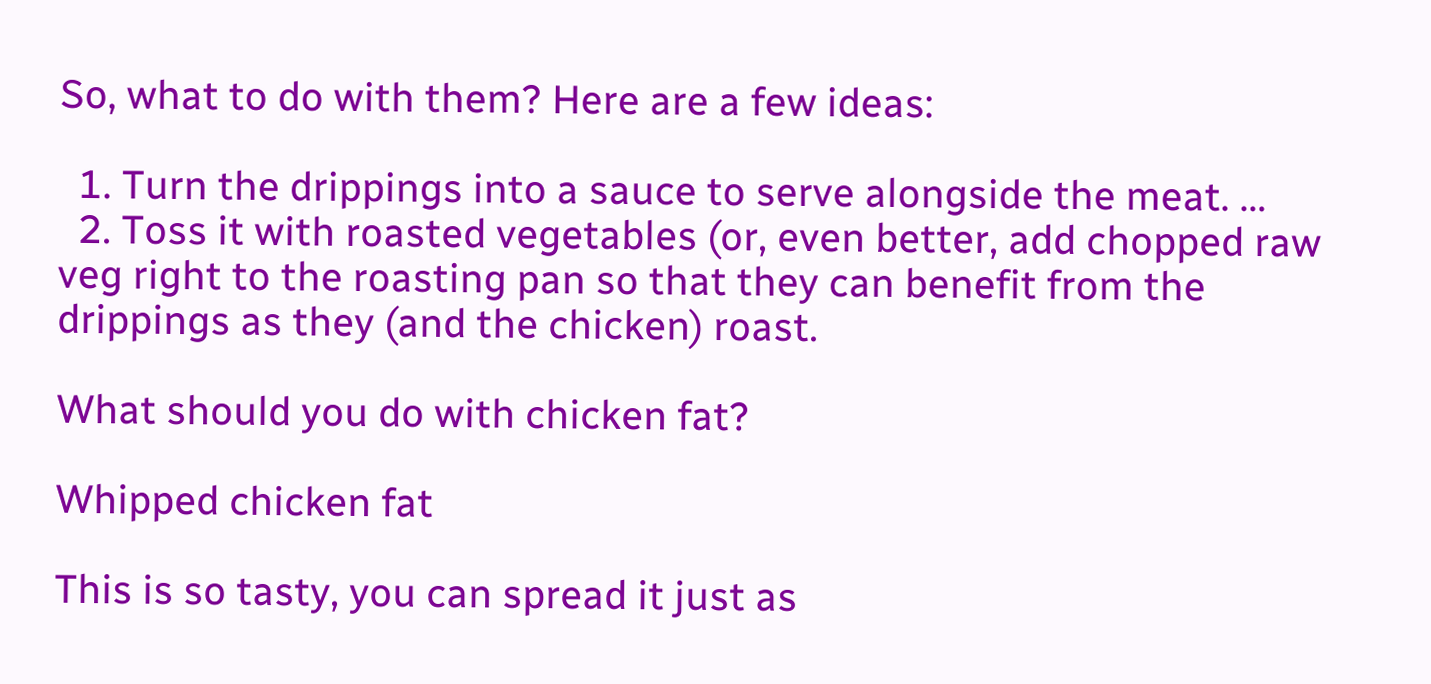So, what to do with them? Here are a few ideas:

  1. Turn the drippings into a sauce to serve alongside the meat. …
  2. Toss it with roasted vegetables (or, even better, add chopped raw veg right to the roasting pan so that they can benefit from the drippings as they (and the chicken) roast.

What should you do with chicken fat?

Whipped chicken fat

This is so tasty, you can spread it just as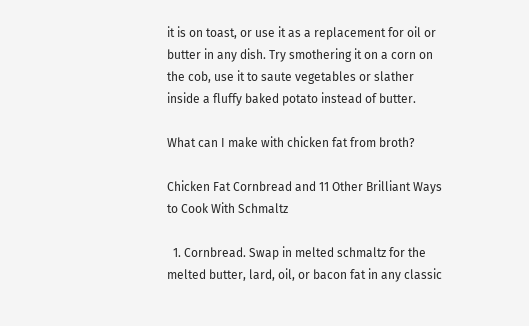it is on toast, or use it as a replacement for oil or butter in any dish. Try smothering it on a corn on the cob, use it to saute vegetables or slather inside a fluffy baked potato instead of butter.

What can I make with chicken fat from broth?

Chicken Fat Cornbread and 11 Other Brilliant Ways to Cook With Schmaltz

  1. Cornbread. Swap in melted schmaltz for the melted butter, lard, oil, or bacon fat in any classic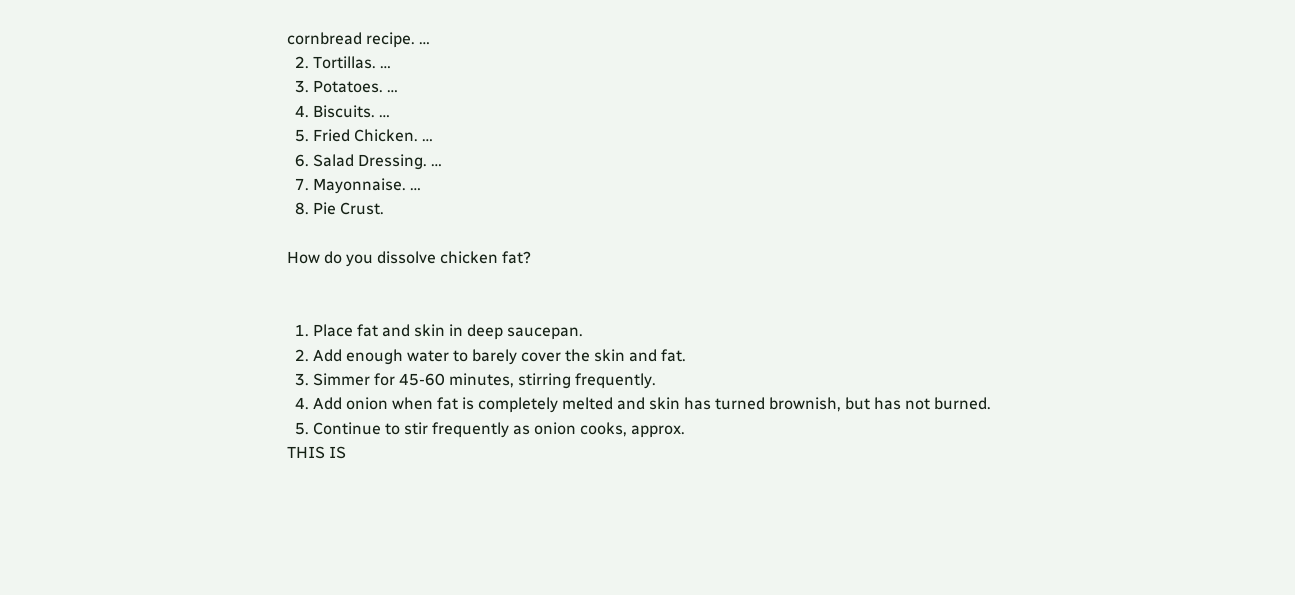cornbread recipe. …
  2. Tortillas. …
  3. Potatoes. …
  4. Biscuits. …
  5. Fried Chicken. …
  6. Salad Dressing. …
  7. Mayonnaise. …
  8. Pie Crust.

How do you dissolve chicken fat?


  1. Place fat and skin in deep saucepan.
  2. Add enough water to barely cover the skin and fat.
  3. Simmer for 45-60 minutes, stirring frequently.
  4. Add onion when fat is completely melted and skin has turned brownish, but has not burned.
  5. Continue to stir frequently as onion cooks, approx.
THIS IS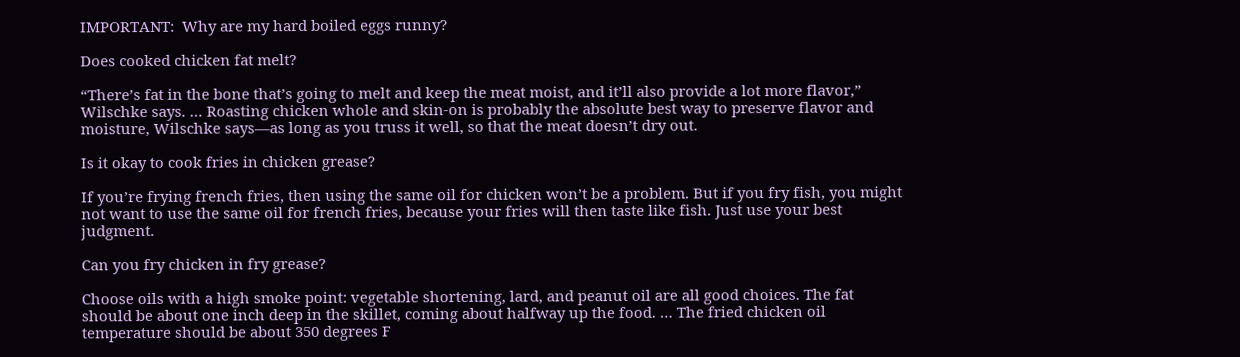IMPORTANT:  Why are my hard boiled eggs runny?

Does cooked chicken fat melt?

“There’s fat in the bone that’s going to melt and keep the meat moist, and it’ll also provide a lot more flavor,” Wilschke says. … Roasting chicken whole and skin-on is probably the absolute best way to preserve flavor and moisture, Wilschke says—as long as you truss it well, so that the meat doesn’t dry out.

Is it okay to cook fries in chicken grease?

If you’re frying french fries, then using the same oil for chicken won’t be a problem. But if you fry fish, you might not want to use the same oil for french fries, because your fries will then taste like fish. Just use your best judgment.

Can you fry chicken in fry grease?

Choose oils with a high smoke point: vegetable shortening, lard, and peanut oil are all good choices. The fat should be about one inch deep in the skillet, coming about halfway up the food. … The fried chicken oil temperature should be about 350 degrees F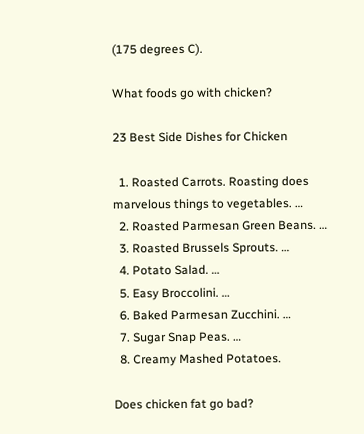(175 degrees C).

What foods go with chicken?

23 Best Side Dishes for Chicken

  1. Roasted Carrots. Roasting does marvelous things to vegetables. …
  2. Roasted Parmesan Green Beans. …
  3. Roasted Brussels Sprouts. …
  4. Potato Salad. …
  5. Easy Broccolini. …
  6. Baked Parmesan Zucchini. …
  7. Sugar Snap Peas. …
  8. Creamy Mashed Potatoes.

Does chicken fat go bad?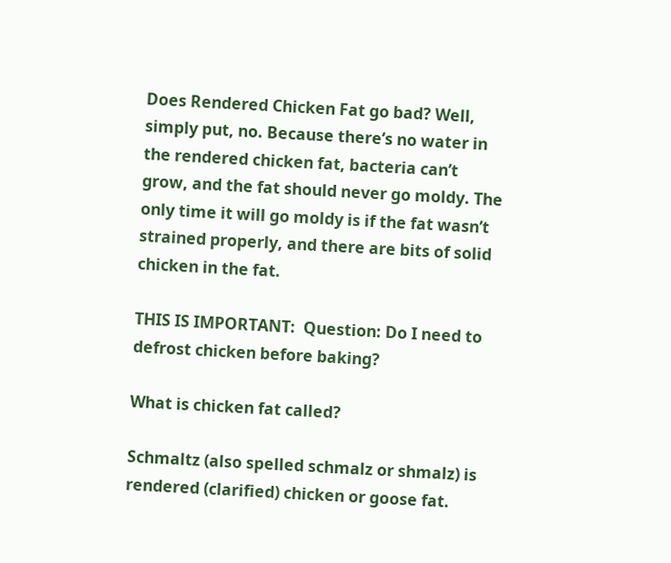Does Rendered Chicken Fat go bad? Well, simply put, no. Because there’s no water in the rendered chicken fat, bacteria can’t grow, and the fat should never go moldy. The only time it will go moldy is if the fat wasn’t strained properly, and there are bits of solid chicken in the fat.

THIS IS IMPORTANT:  Question: Do I need to defrost chicken before baking?

What is chicken fat called?

Schmaltz (also spelled schmalz or shmalz) is rendered (clarified) chicken or goose fat.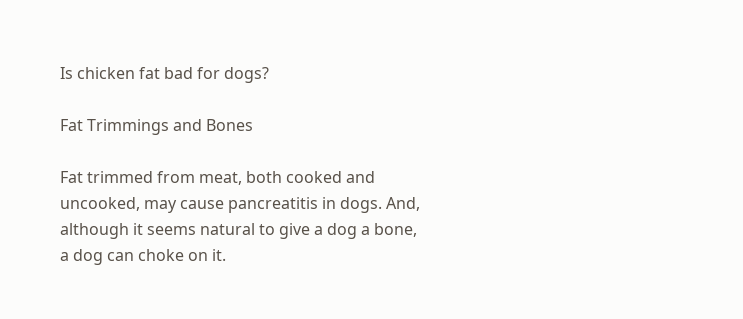Is chicken fat bad for dogs?

Fat Trimmings and Bones

Fat trimmed from meat, both cooked and uncooked, may cause pancreatitis in dogs. And, although it seems natural to give a dog a bone, a dog can choke on it.